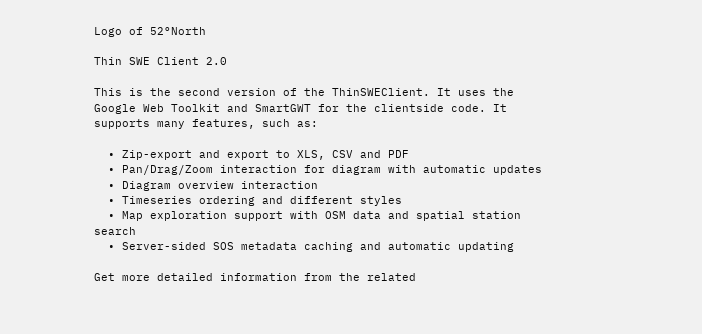Logo of 52°North

Thin SWE Client 2.0

This is the second version of the ThinSWEClient. It uses the Google Web Toolkit and SmartGWT for the clientside code. It supports many features, such as:

  • Zip-export and export to XLS, CSV and PDF
  • Pan/Drag/Zoom interaction for diagram with automatic updates
  • Diagram overview interaction
  • Timeseries ordering and different styles
  • Map exploration support with OSM data and spatial station search
  • Server-sided SOS metadata caching and automatic updating

Get more detailed information from the related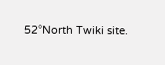52°North Twiki site.